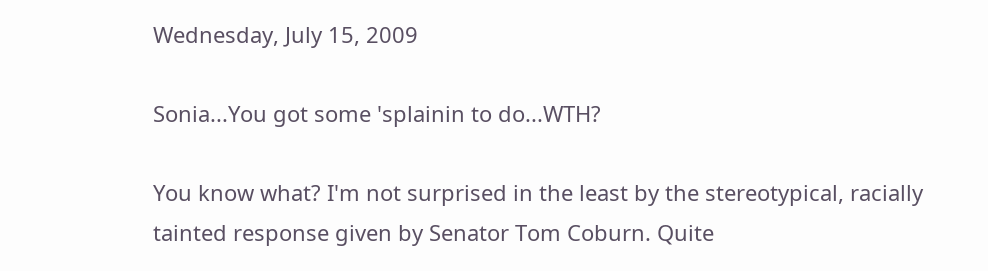Wednesday, July 15, 2009

Sonia...You got some 'splainin to do...WTH?

You know what? I'm not surprised in the least by the stereotypical, racially tainted response given by Senator Tom Coburn. Quite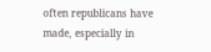often republicans have made, especially in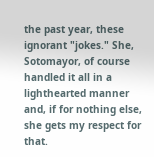the past year, these ignorant "jokes." She, Sotomayor, of course handled it all in a lighthearted manner and, if for nothing else, she gets my respect for that.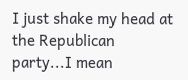I just shake my head at the Republican party...I mean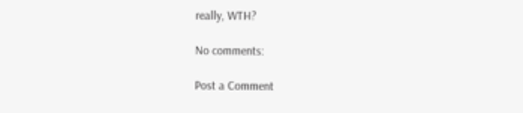really, WTH?

No comments:

Post a Comment